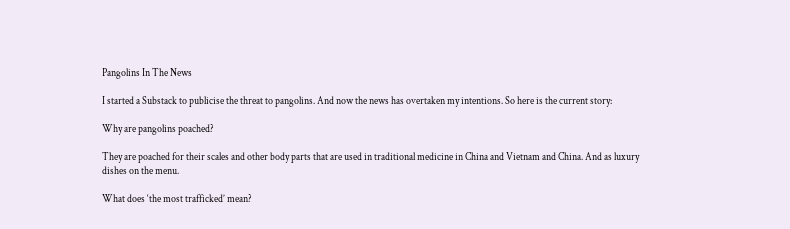Pangolins In The News

I started a Substack to publicise the threat to pangolins. And now the news has overtaken my intentions. So here is the current story:

Why are pangolins poached?

They are poached for their scales and other body parts that are used in traditional medicine in China and Vietnam and China. And as luxury dishes on the menu.

What does ‘the most trafficked’ mean?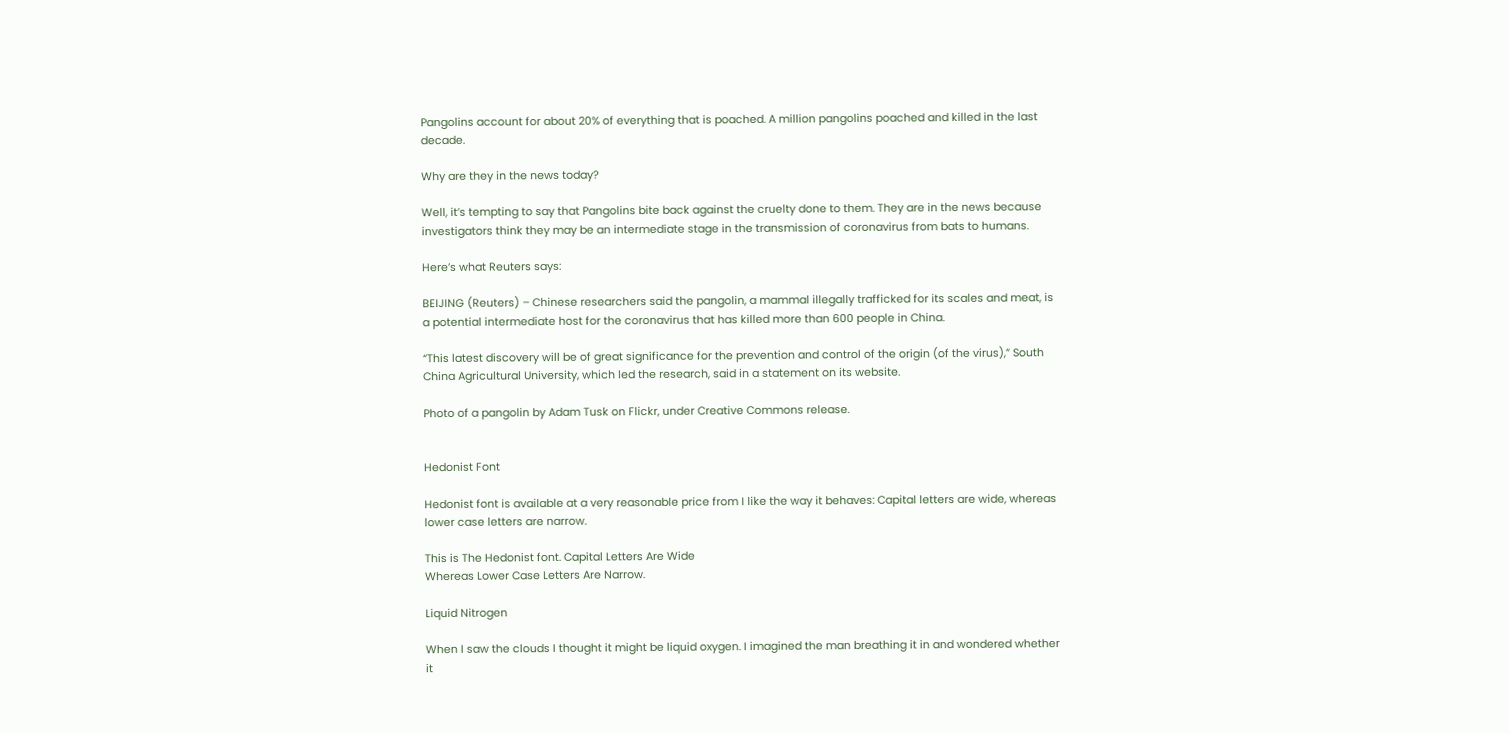Pangolins account for about 20% of everything that is poached. A million pangolins poached and killed in the last decade.

Why are they in the news today?

Well, it’s tempting to say that Pangolins bite back against the cruelty done to them. They are in the news because investigators think they may be an intermediate stage in the transmission of coronavirus from bats to humans.

Here’s what Reuters says:

BEIJING (Reuters) – Chinese researchers said the pangolin, a mammal illegally trafficked for its scales and meat, is a potential intermediate host for the coronavirus that has killed more than 600 people in China.

“This latest discovery will be of great significance for the prevention and control of the origin (of the virus),” South China Agricultural University, which led the research, said in a statement on its website.

Photo of a pangolin by Adam Tusk on Flickr, under Creative Commons release.


Hedonist Font

Hedonist font is available at a very reasonable price from I like the way it behaves: Capital letters are wide, whereas lower case letters are narrow.

This is The Hedonist font. Capital Letters Are Wide
Whereas Lower Case Letters Are Narrow.

Liquid Nitrogen

When I saw the clouds I thought it might be liquid oxygen. I imagined the man breathing it in and wondered whether it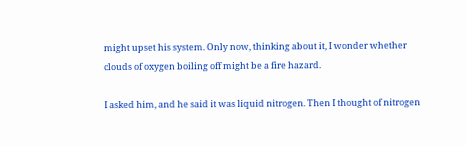might upset his system. Only now, thinking about it, I wonder whether clouds of oxygen boiling off might be a fire hazard.

I asked him, and he said it was liquid nitrogen. Then I thought of nitrogen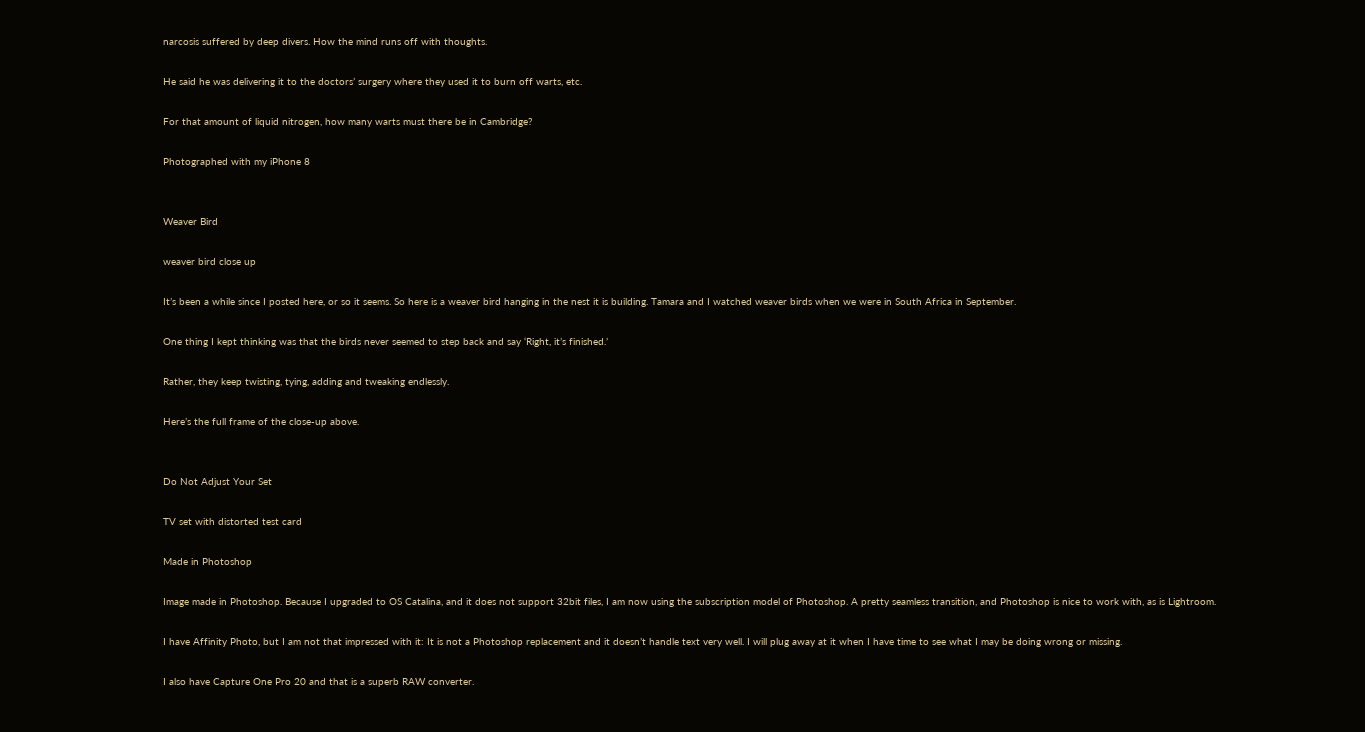narcosis suffered by deep divers. How the mind runs off with thoughts.

He said he was delivering it to the doctors’ surgery where they used it to burn off warts, etc.

For that amount of liquid nitrogen, how many warts must there be in Cambridge?

Photographed with my iPhone 8


Weaver Bird

weaver bird close up

It’s been a while since I posted here, or so it seems. So here is a weaver bird hanging in the nest it is building. Tamara and I watched weaver birds when we were in South Africa in September.

One thing I kept thinking was that the birds never seemed to step back and say ‘Right, it’s finished.’

Rather, they keep twisting, tying, adding and tweaking endlessly.

Here’s the full frame of the close-up above.


Do Not Adjust Your Set

TV set with distorted test card

Made in Photoshop

Image made in Photoshop. Because I upgraded to OS Catalina, and it does not support 32bit files, I am now using the subscription model of Photoshop. A pretty seamless transition, and Photoshop is nice to work with, as is Lightroom.

I have Affinity Photo, but I am not that impressed with it: It is not a Photoshop replacement and it doesn’t handle text very well. I will plug away at it when I have time to see what I may be doing wrong or missing.

I also have Capture One Pro 20 and that is a superb RAW converter.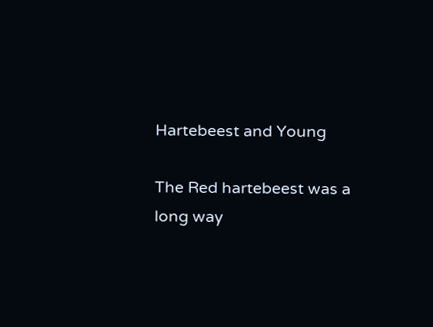Hartebeest and Young

The Red hartebeest was a long way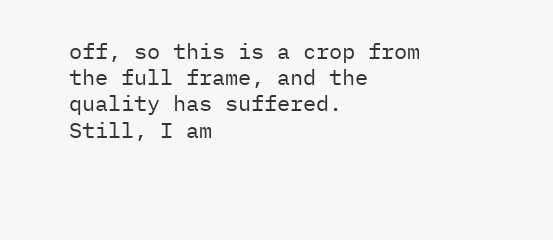off, so this is a crop from the full frame, and the quality has suffered. Still, I am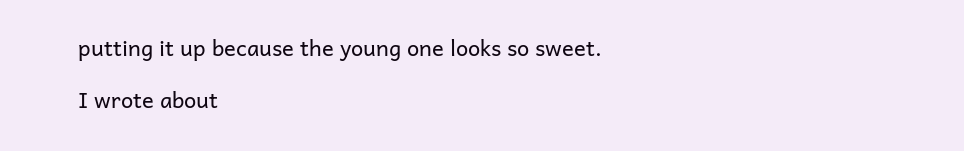putting it up because the young one looks so sweet.

I wrote about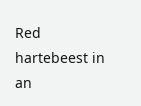Red hartebeest in an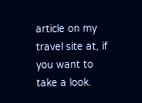article on my travel site at, if you want to take a look.